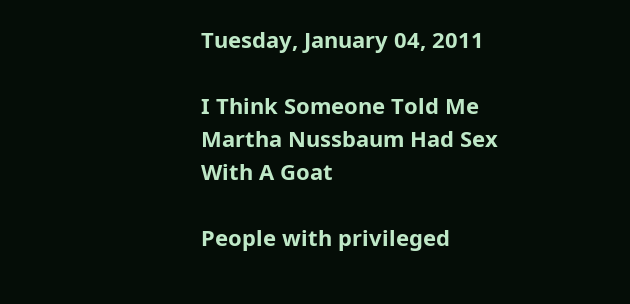Tuesday, January 04, 2011

I Think Someone Told Me Martha Nussbaum Had Sex With A Goat

People with privileged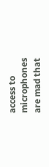access to microphones are mad that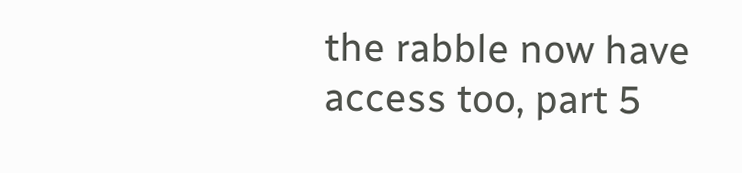the rabble now have access too, part 5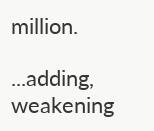million.

...adding, weakening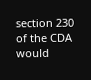section 230 of the CDA would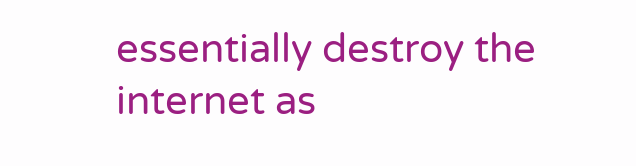essentially destroy the internet as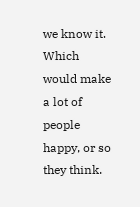we know it. Which would make a lot of people happy, or so they think.